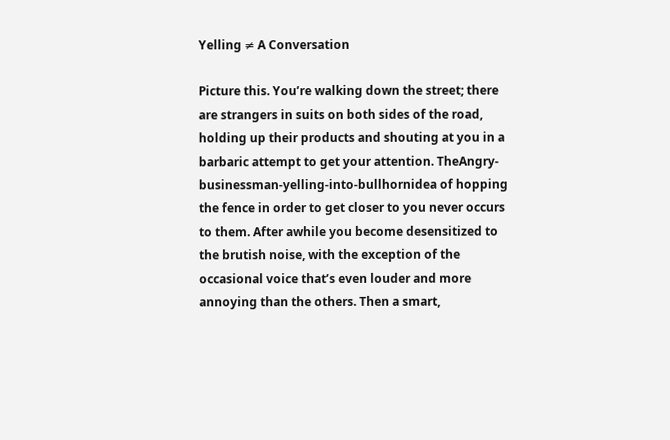Yelling ≠ A Conversation

Picture this. You’re walking down the street; there are strangers in suits on both sides of the road,  holding up their products and shouting at you in a barbaric attempt to get your attention. TheAngry-businessman-yelling-into-bullhornidea of hopping the fence in order to get closer to you never occurs to them. After awhile you become desensitized to the brutish noise, with the exception of the occasional voice that’s even louder and more annoying than the others. Then a smart,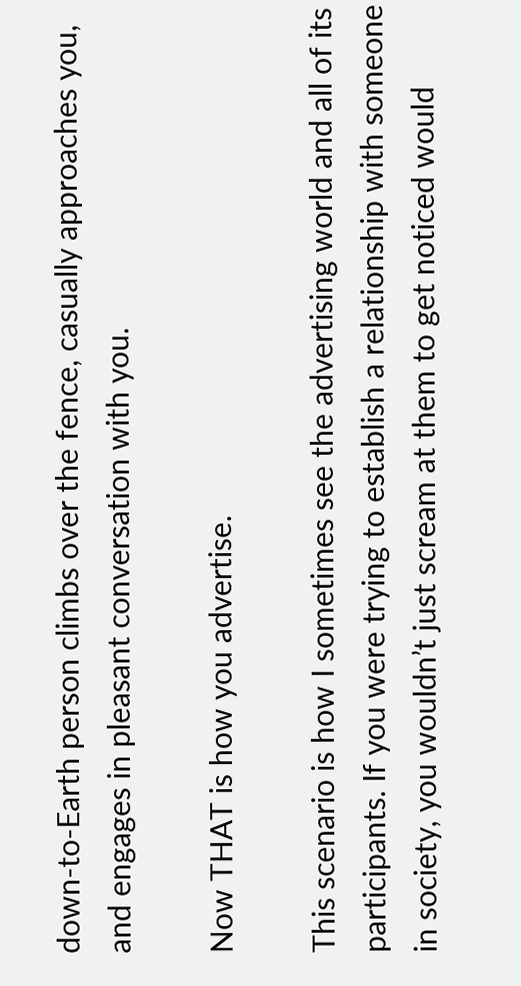down-to-Earth person climbs over the fence, casually approaches you, and engages in pleasant conversation with you.

Now THAT is how you advertise.

This scenario is how I sometimes see the advertising world and all of its participants. If you were trying to establish a relationship with someone in society, you wouldn’t just scream at them to get noticed would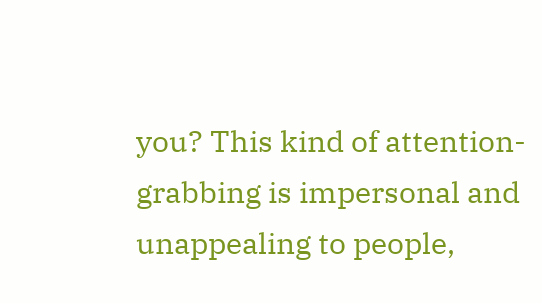you? This kind of attention-grabbing is impersonal and unappealing to people,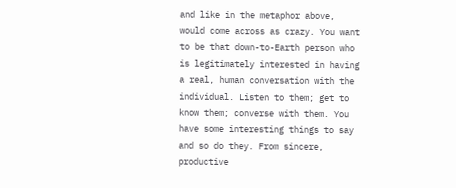and like in the metaphor above, would come across as crazy. You want to be that down-to-Earth person who is legitimately interested in having a real, human conversation with the individual. Listen to them; get to know them; converse with them. You have some interesting things to say and so do they. From sincere, productive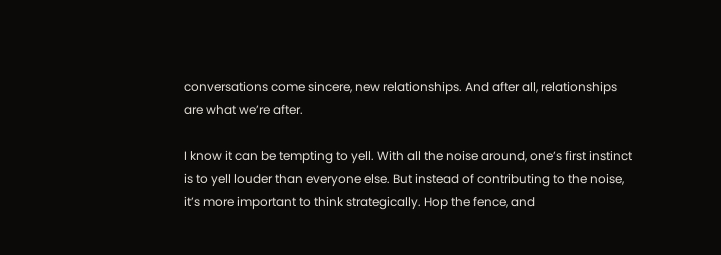conversations come sincere, new relationships. And after all, relationships are what we’re after.

I know it can be tempting to yell. With all the noise around, one’s first instinct is to yell louder than everyone else. But instead of contributing to the noise, it’s more important to think strategically. Hop the fence, and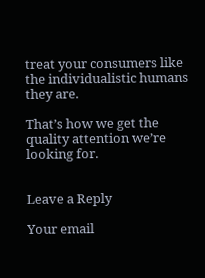treat your consumers like the individualistic humans they are.

That’s how we get the quality attention we’re looking for.


Leave a Reply

Your email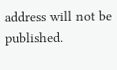address will not be published.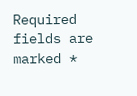Required fields are marked *